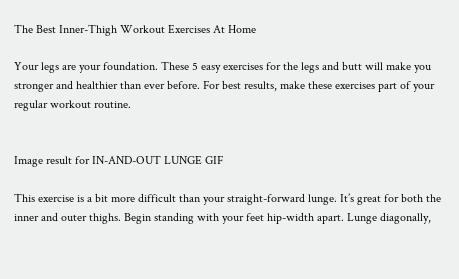The Best Inner-Thigh Workout Exercises At Home

Your legs are your foundation. These 5 easy exercises for the legs and butt will make you stronger and healthier than ever before. For best results, make these exercises part of your regular workout routine.


Image result for IN-AND-OUT LUNGE GIF

This exercise is a bit more difficult than your straight-forward lunge. It’s great for both the inner and outer thighs. Begin standing with your feet hip-width apart. Lunge diagonally,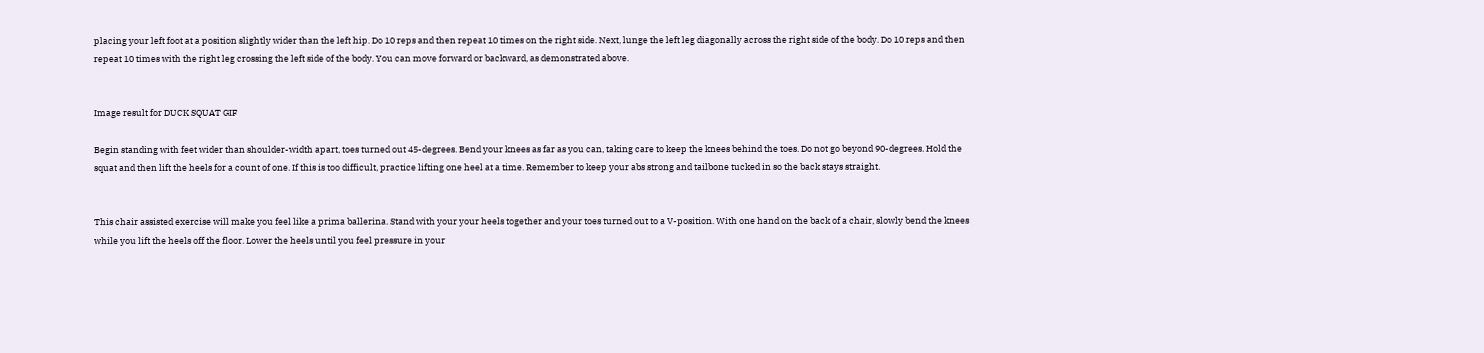placing your left foot at a position slightly wider than the left hip. Do 10 reps and then repeat 10 times on the right side. Next, lunge the left leg diagonally across the right side of the body. Do 10 reps and then repeat 10 times with the right leg crossing the left side of the body. You can move forward or backward, as demonstrated above.


Image result for DUCK SQUAT GIF

Begin standing with feet wider than shoulder-width apart, toes turned out 45-degrees. Bend your knees as far as you can, taking care to keep the knees behind the toes. Do not go beyond 90-degrees. Hold the squat and then lift the heels for a count of one. If this is too difficult, practice lifting one heel at a time. Remember to keep your abs strong and tailbone tucked in so the back stays straight.


This chair assisted exercise will make you feel like a prima ballerina. Stand with your your heels together and your toes turned out to a V-position. With one hand on the back of a chair, slowly bend the knees while you lift the heels off the floor. Lower the heels until you feel pressure in your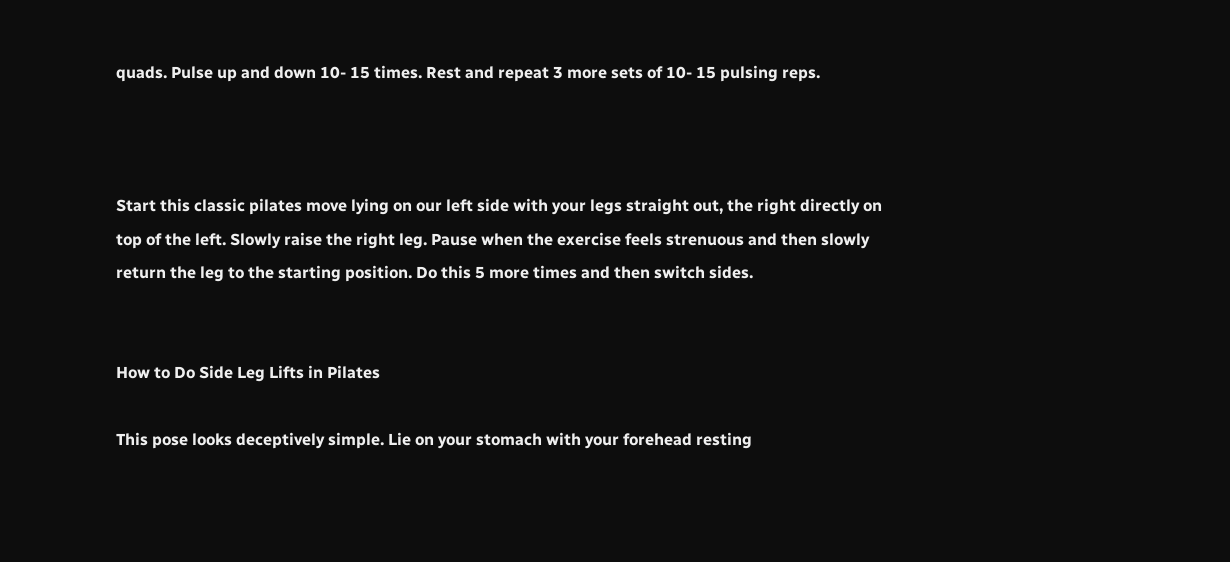quads. Pulse up and down 10- 15 times. Rest and repeat 3 more sets of 10- 15 pulsing reps.



Start this classic pilates move lying on our left side with your legs straight out, the right directly on top of the left. Slowly raise the right leg. Pause when the exercise feels strenuous and then slowly return the leg to the starting position. Do this 5 more times and then switch sides.


How to Do Side Leg Lifts in Pilates

This pose looks deceptively simple. Lie on your stomach with your forehead resting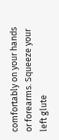comfortably on your hands or forearms. Squeeze your left glute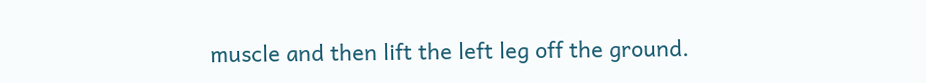muscle and then lift the left leg off the ground.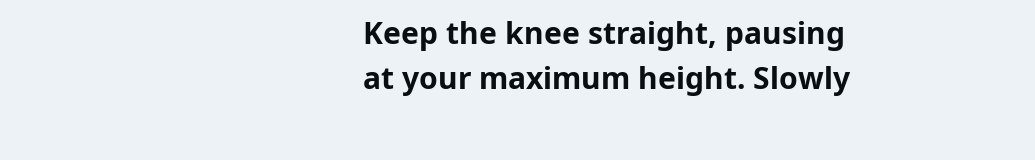Keep the knee straight, pausing at your maximum height. Slowly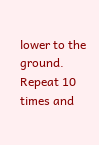lower to the ground. Repeat 10 times and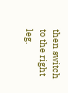then switch to the right leg.